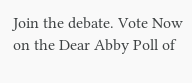Join the debate. Vote Now on the Dear Abby Poll of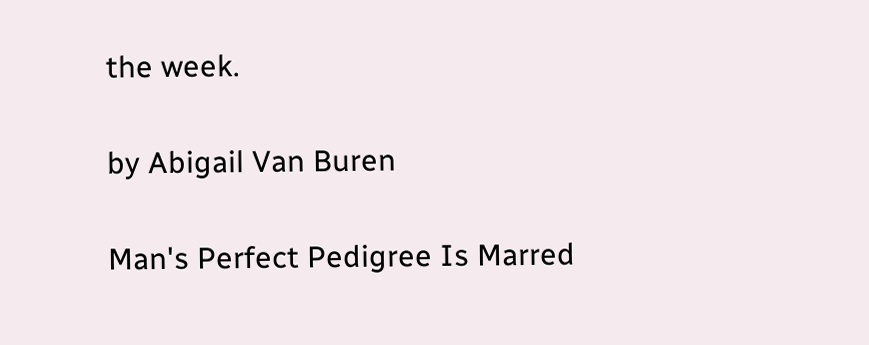the week.

by Abigail Van Buren

Man's Perfect Pedigree Is Marred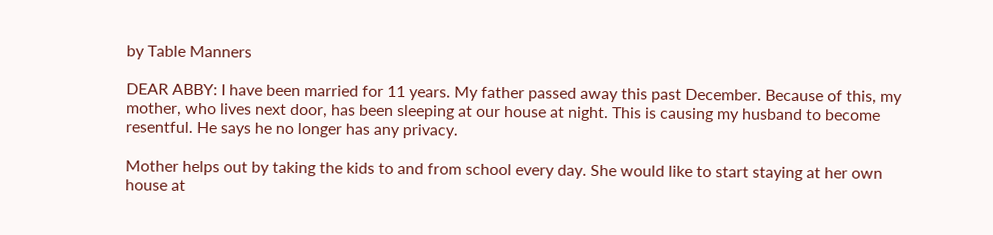by Table Manners

DEAR ABBY: I have been married for 11 years. My father passed away this past December. Because of this, my mother, who lives next door, has been sleeping at our house at night. This is causing my husband to become resentful. He says he no longer has any privacy.

Mother helps out by taking the kids to and from school every day. She would like to start staying at her own house at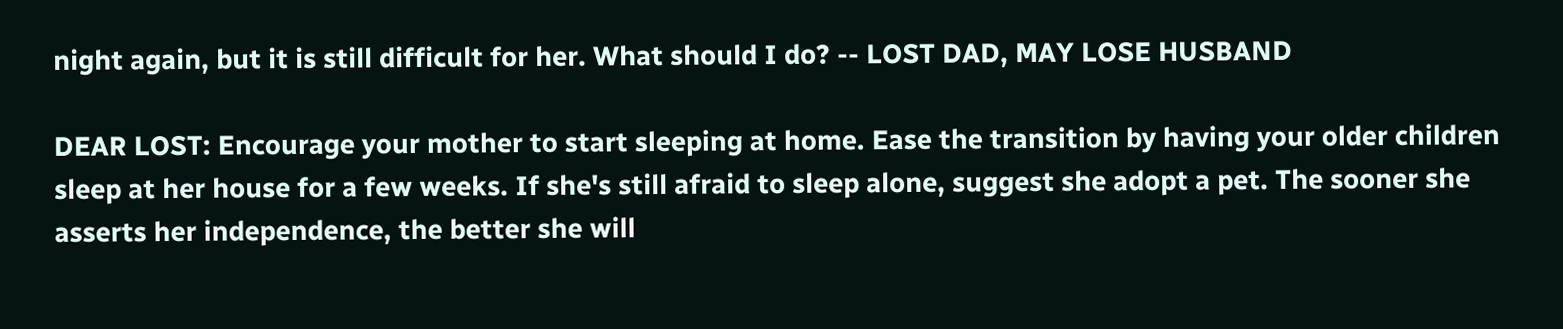night again, but it is still difficult for her. What should I do? -- LOST DAD, MAY LOSE HUSBAND

DEAR LOST: Encourage your mother to start sleeping at home. Ease the transition by having your older children sleep at her house for a few weeks. If she's still afraid to sleep alone, suggest she adopt a pet. The sooner she asserts her independence, the better she will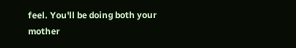feel. You'll be doing both your mother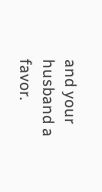and your husband a favor.